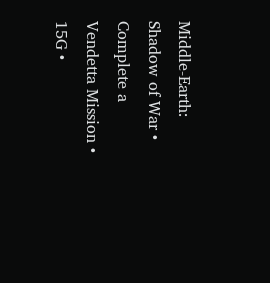Middle-Earth: Shadow of War • Complete a Vendetta Mission • 15G •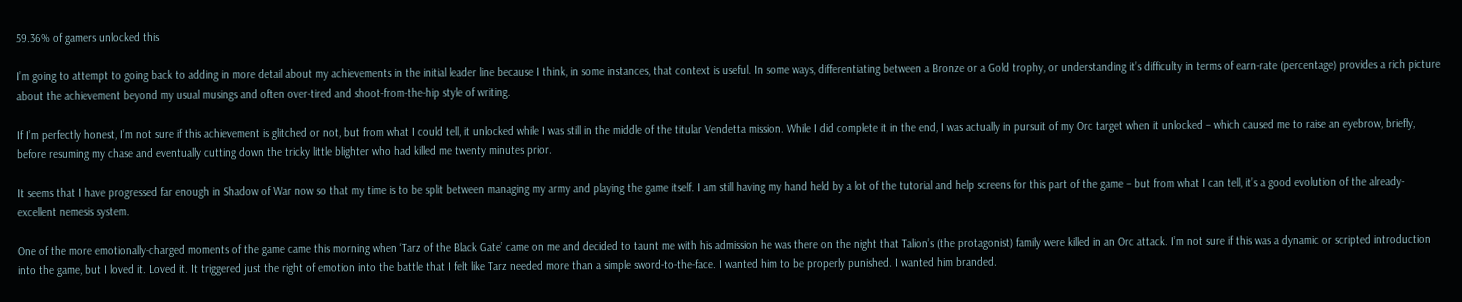59.36% of gamers unlocked this

I’m going to attempt to going back to adding in more detail about my achievements in the initial leader line because I think, in some instances, that context is useful. In some ways, differentiating between a Bronze or a Gold trophy, or understanding it’s difficulty in terms of earn-rate (percentage) provides a rich picture about the achievement beyond my usual musings and often over-tired and shoot-from-the-hip style of writing.

If I’m perfectly honest, I’m not sure if this achievement is glitched or not, but from what I could tell, it unlocked while I was still in the middle of the titular Vendetta mission. While I did complete it in the end, I was actually in pursuit of my Orc target when it unlocked – which caused me to raise an eyebrow, briefly, before resuming my chase and eventually cutting down the tricky little blighter who had killed me twenty minutes prior.

It seems that I have progressed far enough in Shadow of War now so that my time is to be split between managing my army and playing the game itself. I am still having my hand held by a lot of the tutorial and help screens for this part of the game – but from what I can tell, it’s a good evolution of the already-excellent nemesis system.

One of the more emotionally-charged moments of the game came this morning when ‘Tarz of the Black Gate’ came on me and decided to taunt me with his admission he was there on the night that Talion’s (the protagonist) family were killed in an Orc attack. I’m not sure if this was a dynamic or scripted introduction into the game, but I loved it. Loved it. It triggered just the right of emotion into the battle that I felt like Tarz needed more than a simple sword-to-the-face. I wanted him to be properly punished. I wanted him branded.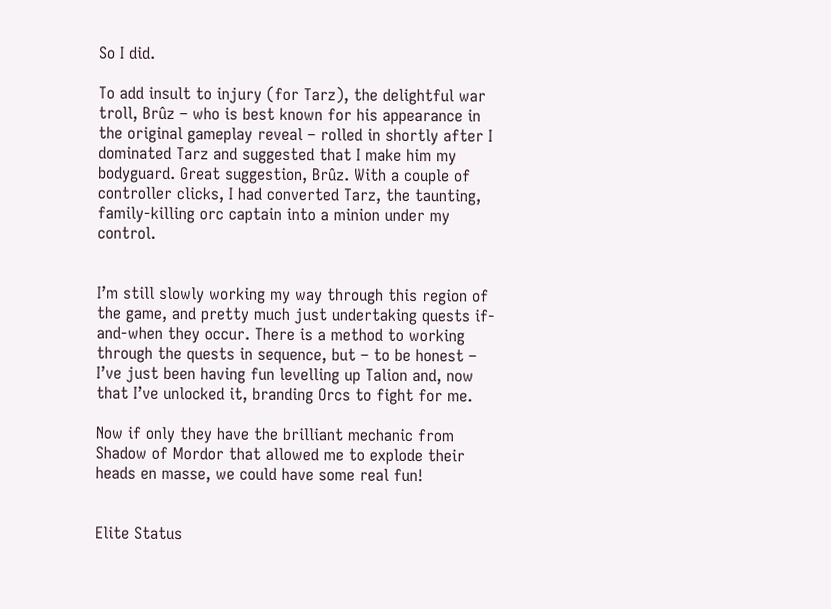So I did.

To add insult to injury (for Tarz), the delightful war troll, Brûz – who is best known for his appearance in the original gameplay reveal – rolled in shortly after I dominated Tarz and suggested that I make him my bodyguard. Great suggestion, Brûz. With a couple of controller clicks, I had converted Tarz, the taunting, family-killing orc captain into a minion under my control.


I’m still slowly working my way through this region of the game, and pretty much just undertaking quests if-and-when they occur. There is a method to working through the quests in sequence, but – to be honest – I’ve just been having fun levelling up Talion and, now that I’ve unlocked it, branding Orcs to fight for me.

Now if only they have the brilliant mechanic from Shadow of Mordor that allowed me to explode their heads en masse, we could have some real fun!


Elite Status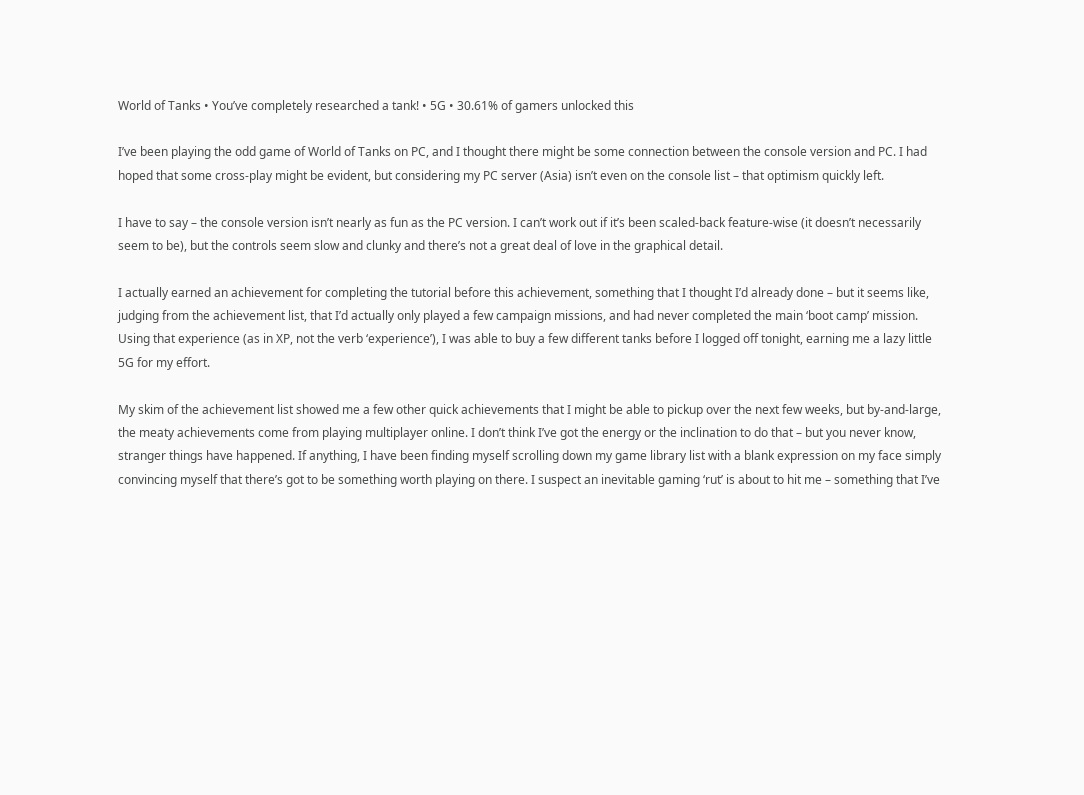World of Tanks • You’ve completely researched a tank! • 5G • 30.61% of gamers unlocked this

I’ve been playing the odd game of World of Tanks on PC, and I thought there might be some connection between the console version and PC. I had hoped that some cross-play might be evident, but considering my PC server (Asia) isn’t even on the console list – that optimism quickly left.

I have to say – the console version isn’t nearly as fun as the PC version. I can’t work out if it’s been scaled-back feature-wise (it doesn’t necessarily seem to be), but the controls seem slow and clunky and there’s not a great deal of love in the graphical detail.

I actually earned an achievement for completing the tutorial before this achievement, something that I thought I’d already done – but it seems like, judging from the achievement list, that I’d actually only played a few campaign missions, and had never completed the main ‘boot camp’ mission. Using that experience (as in XP, not the verb ‘experience’), I was able to buy a few different tanks before I logged off tonight, earning me a lazy little 5G for my effort.

My skim of the achievement list showed me a few other quick achievements that I might be able to pickup over the next few weeks, but by-and-large, the meaty achievements come from playing multiplayer online. I don’t think I’ve got the energy or the inclination to do that – but you never know, stranger things have happened. If anything, I have been finding myself scrolling down my game library list with a blank expression on my face simply convincing myself that there’s got to be something worth playing on there. I suspect an inevitable gaming ‘rut’ is about to hit me – something that I’ve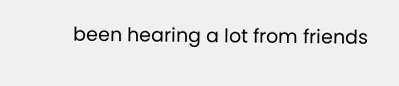been hearing a lot from friends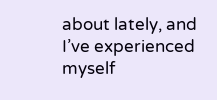about lately, and I’ve experienced myself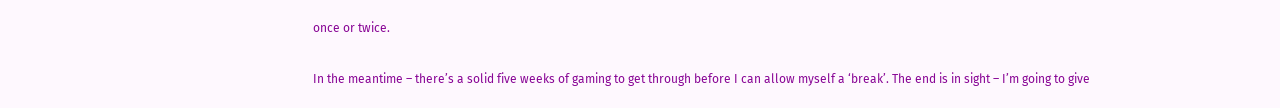once or twice.

In the meantime – there’s a solid five weeks of gaming to get through before I can allow myself a ‘break’. The end is in sight – I’m going to give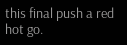this final push a red hot go.